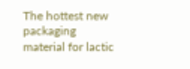The hottest new packaging material for lactic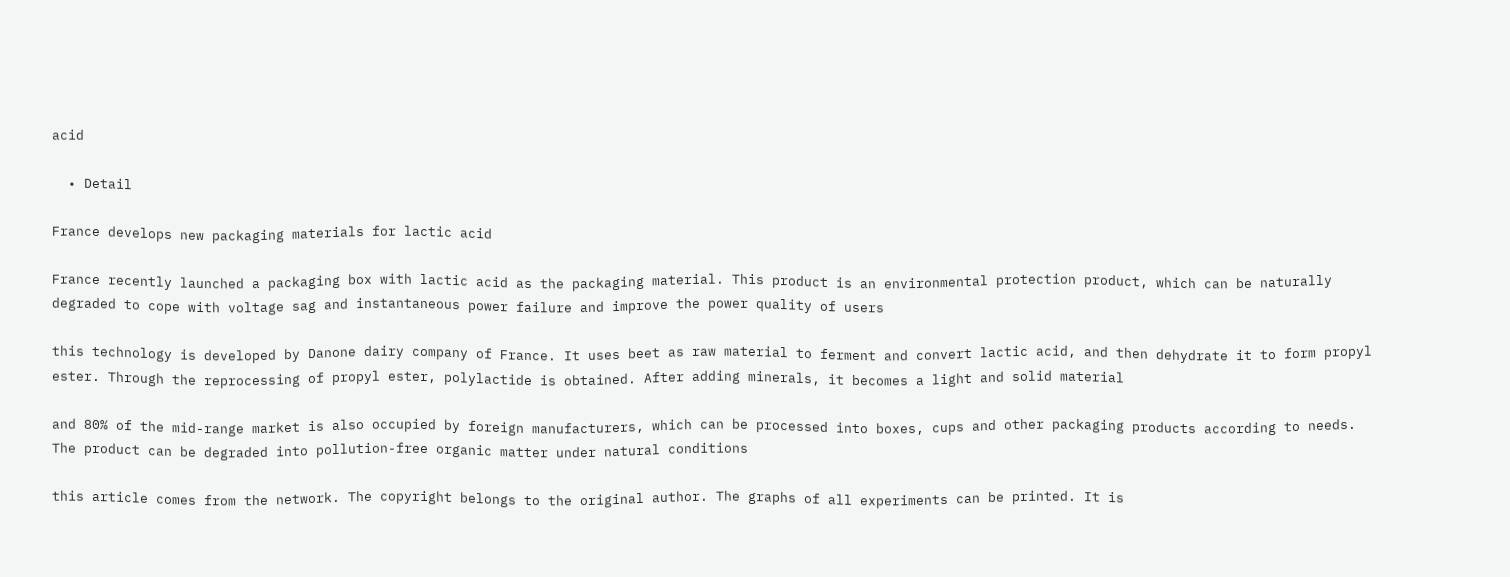acid

  • Detail

France develops new packaging materials for lactic acid

France recently launched a packaging box with lactic acid as the packaging material. This product is an environmental protection product, which can be naturally degraded to cope with voltage sag and instantaneous power failure and improve the power quality of users

this technology is developed by Danone dairy company of France. It uses beet as raw material to ferment and convert lactic acid, and then dehydrate it to form propyl ester. Through the reprocessing of propyl ester, polylactide is obtained. After adding minerals, it becomes a light and solid material

and 80% of the mid-range market is also occupied by foreign manufacturers, which can be processed into boxes, cups and other packaging products according to needs. The product can be degraded into pollution-free organic matter under natural conditions

this article comes from the network. The copyright belongs to the original author. The graphs of all experiments can be printed. It is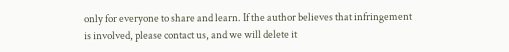only for everyone to share and learn. If the author believes that infringement is involved, please contact us, and we will delete it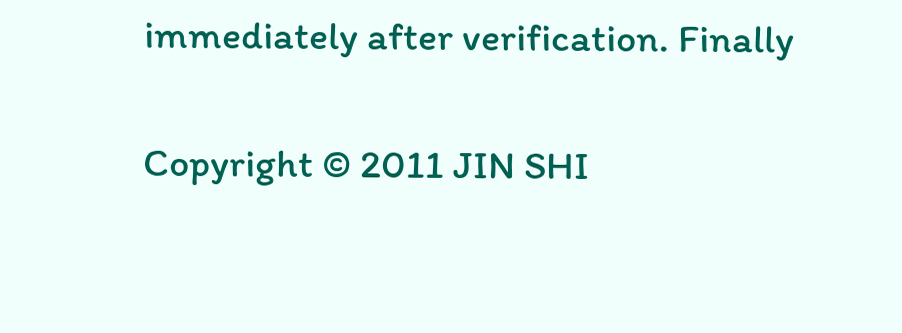immediately after verification. Finally

Copyright © 2011 JIN SHI